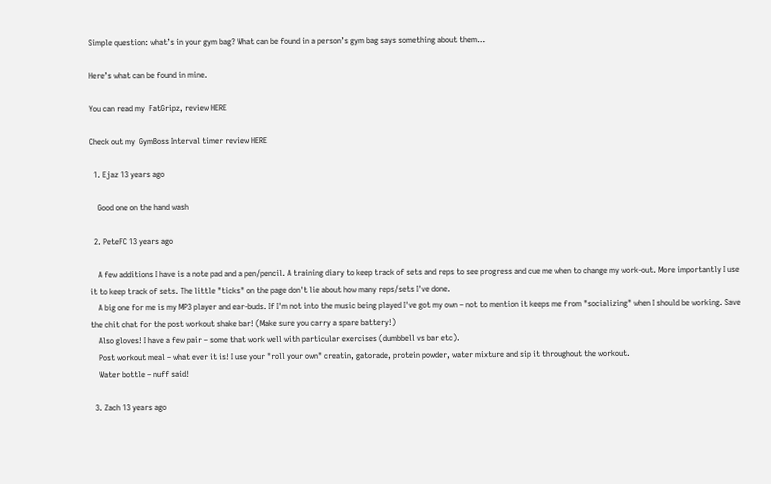Simple question: what’s in your gym bag? What can be found in a person’s gym bag says something about them…

Here’s what can be found in mine.

You can read my  FatGripz, review HERE

Check out my  GymBoss Interval timer review HERE

  1. Ejaz 13 years ago

    Good one on the hand wash

  2. PeteFC 13 years ago

    A few additions I have is a note pad and a pen/pencil. A training diary to keep track of sets and reps to see progress and cue me when to change my work-out. More importantly I use it to keep track of sets. The little "ticks" on the page don't lie about how many reps/sets I've done.
    A big one for me is my MP3 player and ear-buds. If I'm not into the music being played I've got my own – not to mention it keeps me from "socializing" when I should be working. Save the chit chat for the post workout shake bar! (Make sure you carry a spare battery!)
    Also gloves! I have a few pair – some that work well with particular exercises (dumbbell vs bar etc).
    Post workout meal – what ever it is! I use your "roll your own" creatin, gatorade, protein powder, water mixture and sip it throughout the workout.
    Water bottle – nuff said!

  3. Zach 13 years ago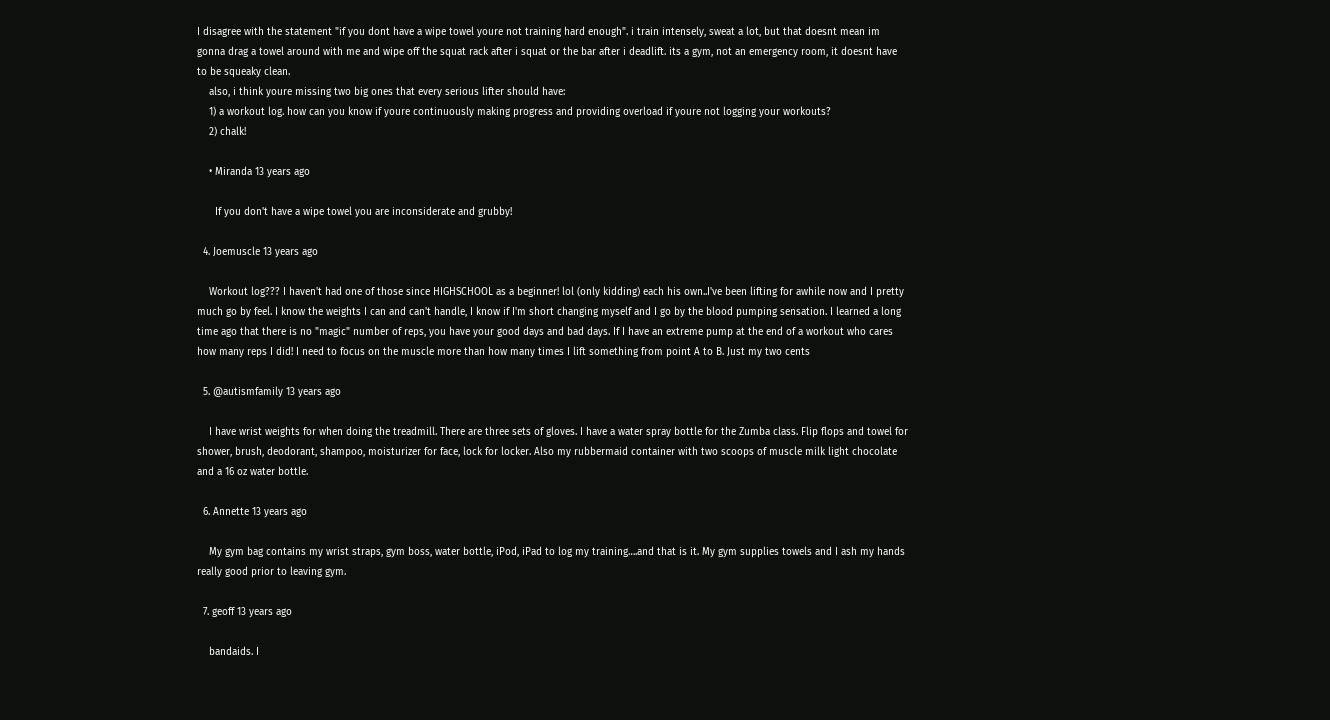I disagree with the statement "if you dont have a wipe towel youre not training hard enough". i train intensely, sweat a lot, but that doesnt mean im gonna drag a towel around with me and wipe off the squat rack after i squat or the bar after i deadlift. its a gym, not an emergency room, it doesnt have to be squeaky clean.
    also, i think youre missing two big ones that every serious lifter should have:
    1) a workout log. how can you know if youre continuously making progress and providing overload if youre not logging your workouts?
    2) chalk!

    • Miranda 13 years ago

      If you don't have a wipe towel you are inconsiderate and grubby!

  4. Joemuscle 13 years ago

    Workout log??? I haven't had one of those since HIGHSCHOOL as a beginner! lol (only kidding) each his own..I've been lifting for awhile now and I pretty much go by feel. I know the weights I can and can't handle, I know if I'm short changing myself and I go by the blood pumping sensation. I learned a long time ago that there is no "magic" number of reps, you have your good days and bad days. If I have an extreme pump at the end of a workout who cares how many reps I did! I need to focus on the muscle more than how many times I lift something from point A to B. Just my two cents

  5. @autismfamily 13 years ago

    I have wrist weights for when doing the treadmill. There are three sets of gloves. I have a water spray bottle for the Zumba class. Flip flops and towel for shower, brush, deodorant, shampoo, moisturizer for face, lock for locker. Also my rubbermaid container with two scoops of muscle milk light chocolate and a 16 oz water bottle.

  6. Annette 13 years ago

    My gym bag contains my wrist straps, gym boss, water bottle, iPod, iPad to log my training….and that is it. My gym supplies towels and I ash my hands really good prior to leaving gym.

  7. geoff 13 years ago

    bandaids. I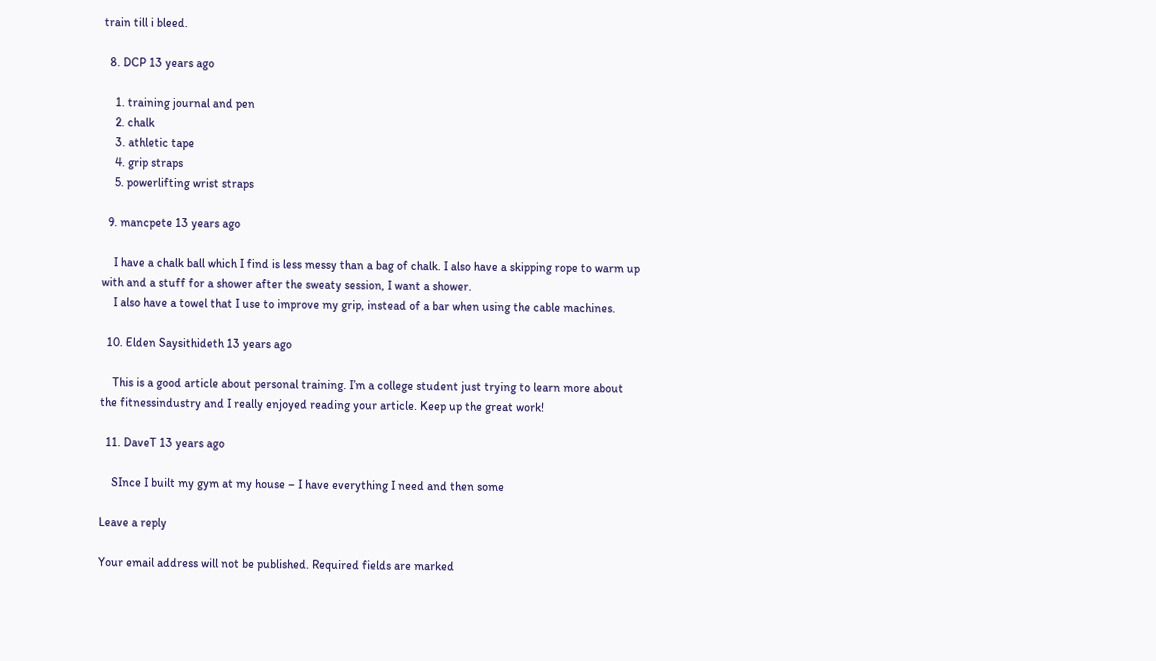train till i bleed.

  8. DCP 13 years ago

    1. training journal and pen
    2. chalk
    3. athletic tape
    4. grip straps
    5. powerlifting wrist straps

  9. mancpete 13 years ago

    I have a chalk ball which I find is less messy than a bag of chalk. I also have a skipping rope to warm up with and a stuff for a shower after the sweaty session, I want a shower.
    I also have a towel that I use to improve my grip, instead of a bar when using the cable machines.

  10. Elden Saysithideth 13 years ago

    This is a good article about personal training. I’m a college student just trying to learn more about the fitnessindustry and I really enjoyed reading your article. Keep up the great work!

  11. DaveT 13 years ago

    SInce I built my gym at my house – I have everything I need and then some

Leave a reply

Your email address will not be published. Required fields are marked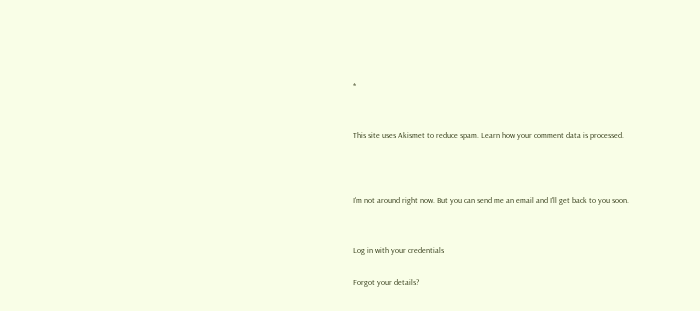*


This site uses Akismet to reduce spam. Learn how your comment data is processed.



I'm not around right now. But you can send me an email and I'll get back to you soon.


Log in with your credentials

Forgot your details?